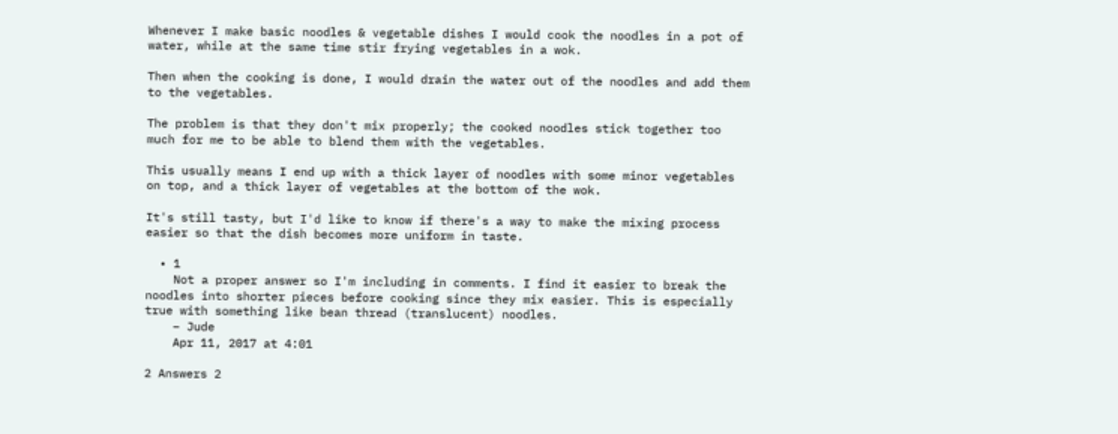Whenever I make basic noodles & vegetable dishes I would cook the noodles in a pot of water, while at the same time stir frying vegetables in a wok.

Then when the cooking is done, I would drain the water out of the noodles and add them to the vegetables.

The problem is that they don't mix properly; the cooked noodles stick together too much for me to be able to blend them with the vegetables.

This usually means I end up with a thick layer of noodles with some minor vegetables on top, and a thick layer of vegetables at the bottom of the wok.

It's still tasty, but I'd like to know if there's a way to make the mixing process easier so that the dish becomes more uniform in taste.

  • 1
    Not a proper answer so I'm including in comments. I find it easier to break the noodles into shorter pieces before cooking since they mix easier. This is especially true with something like bean thread (translucent) noodles.
    – Jude
    Apr 11, 2017 at 4:01

2 Answers 2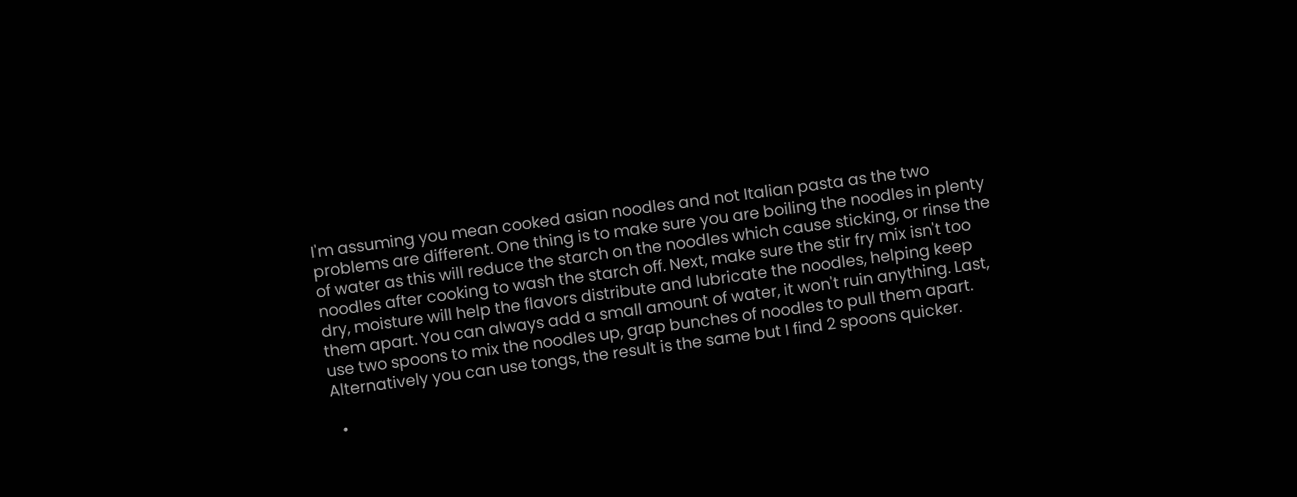I'm assuming you mean cooked asian noodles and not Italian pasta as the two problems are different. One thing is to make sure you are boiling the noodles in plenty of water as this will reduce the starch on the noodles which cause sticking, or rinse the noodles after cooking to wash the starch off. Next, make sure the stir fry mix isn't too dry, moisture will help the flavors distribute and lubricate the noodles, helping keep them apart. You can always add a small amount of water, it won't ruin anything. Last, use two spoons to mix the noodles up, grap bunches of noodles to pull them apart. Alternatively you can use tongs, the result is the same but I find 2 spoons quicker.

  •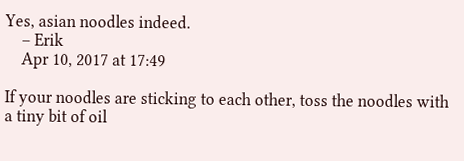Yes, asian noodles indeed.
    – Erik
    Apr 10, 2017 at 17:49

If your noodles are sticking to each other, toss the noodles with a tiny bit of oil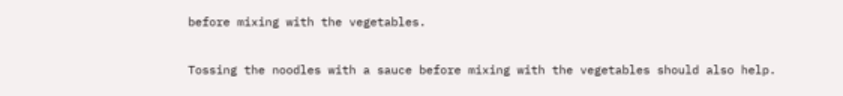before mixing with the vegetables.

Tossing the noodles with a sauce before mixing with the vegetables should also help.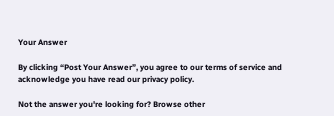Your Answer

By clicking “Post Your Answer”, you agree to our terms of service and acknowledge you have read our privacy policy.

Not the answer you're looking for? Browse other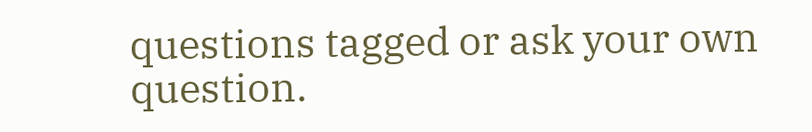questions tagged or ask your own question.